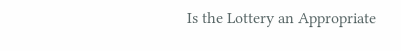Is the Lottery an Appropriate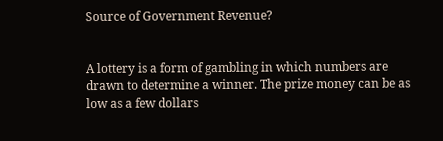Source of Government Revenue?


A lottery is a form of gambling in which numbers are drawn to determine a winner. The prize money can be as low as a few dollars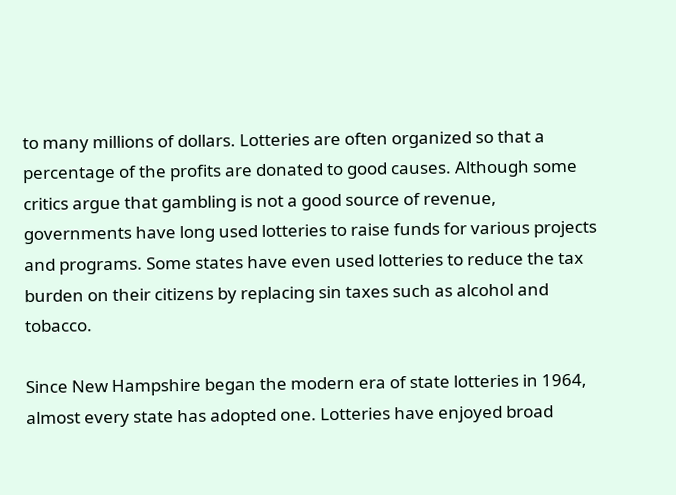to many millions of dollars. Lotteries are often organized so that a percentage of the profits are donated to good causes. Although some critics argue that gambling is not a good source of revenue, governments have long used lotteries to raise funds for various projects and programs. Some states have even used lotteries to reduce the tax burden on their citizens by replacing sin taxes such as alcohol and tobacco.

Since New Hampshire began the modern era of state lotteries in 1964, almost every state has adopted one. Lotteries have enjoyed broad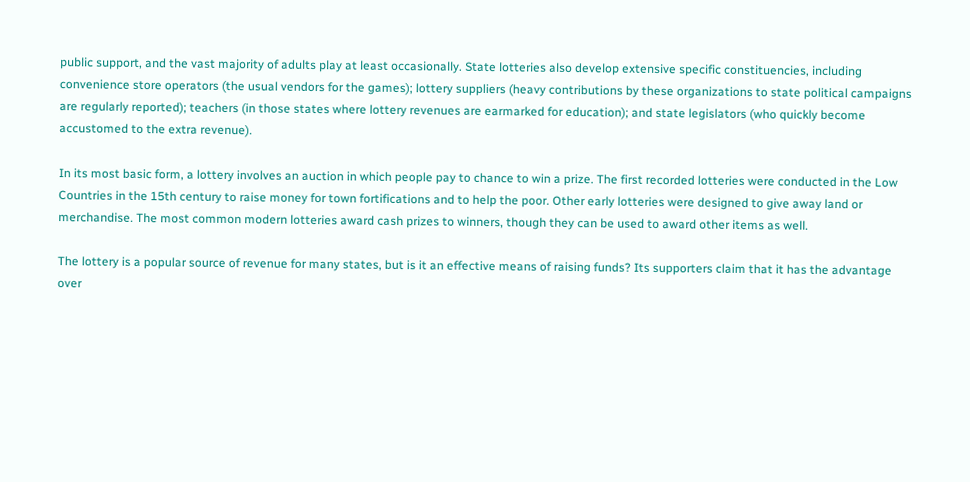public support, and the vast majority of adults play at least occasionally. State lotteries also develop extensive specific constituencies, including convenience store operators (the usual vendors for the games); lottery suppliers (heavy contributions by these organizations to state political campaigns are regularly reported); teachers (in those states where lottery revenues are earmarked for education); and state legislators (who quickly become accustomed to the extra revenue).

In its most basic form, a lottery involves an auction in which people pay to chance to win a prize. The first recorded lotteries were conducted in the Low Countries in the 15th century to raise money for town fortifications and to help the poor. Other early lotteries were designed to give away land or merchandise. The most common modern lotteries award cash prizes to winners, though they can be used to award other items as well.

The lottery is a popular source of revenue for many states, but is it an effective means of raising funds? Its supporters claim that it has the advantage over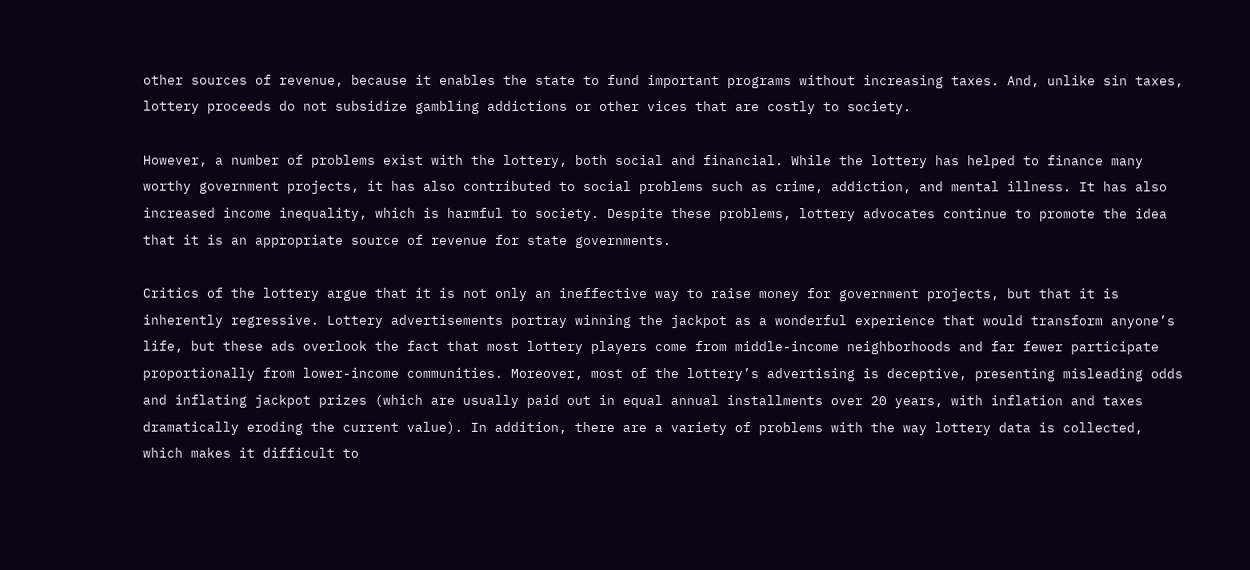other sources of revenue, because it enables the state to fund important programs without increasing taxes. And, unlike sin taxes, lottery proceeds do not subsidize gambling addictions or other vices that are costly to society.

However, a number of problems exist with the lottery, both social and financial. While the lottery has helped to finance many worthy government projects, it has also contributed to social problems such as crime, addiction, and mental illness. It has also increased income inequality, which is harmful to society. Despite these problems, lottery advocates continue to promote the idea that it is an appropriate source of revenue for state governments.

Critics of the lottery argue that it is not only an ineffective way to raise money for government projects, but that it is inherently regressive. Lottery advertisements portray winning the jackpot as a wonderful experience that would transform anyone’s life, but these ads overlook the fact that most lottery players come from middle-income neighborhoods and far fewer participate proportionally from lower-income communities. Moreover, most of the lottery’s advertising is deceptive, presenting misleading odds and inflating jackpot prizes (which are usually paid out in equal annual installments over 20 years, with inflation and taxes dramatically eroding the current value). In addition, there are a variety of problems with the way lottery data is collected, which makes it difficult to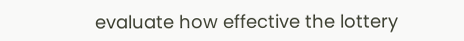evaluate how effective the lottery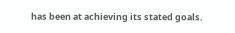has been at achieving its stated goals.